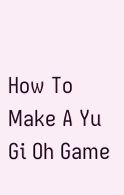How To Make A Yu Gi Oh Game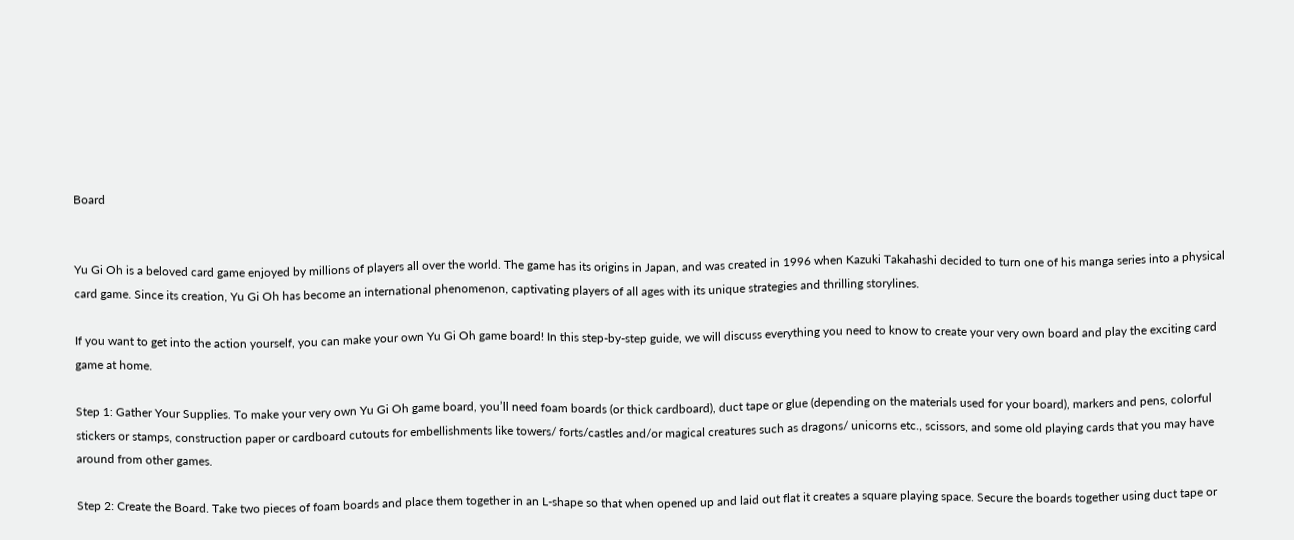Board


Yu Gi Oh is a beloved card game enjoyed by millions of players all over the world. The game has its origins in Japan, and was created in 1996 when Kazuki Takahashi decided to turn one of his manga series into a physical card game. Since its creation, Yu Gi Oh has become an international phenomenon, captivating players of all ages with its unique strategies and thrilling storylines.

If you want to get into the action yourself, you can make your own Yu Gi Oh game board! In this step-by-step guide, we will discuss everything you need to know to create your very own board and play the exciting card game at home.

Step 1: Gather Your Supplies. To make your very own Yu Gi Oh game board, you’ll need foam boards (or thick cardboard), duct tape or glue (depending on the materials used for your board), markers and pens, colorful stickers or stamps, construction paper or cardboard cutouts for embellishments like towers/ forts/castles and/or magical creatures such as dragons/ unicorns etc., scissors, and some old playing cards that you may have around from other games.

Step 2: Create the Board. Take two pieces of foam boards and place them together in an L-shape so that when opened up and laid out flat it creates a square playing space. Secure the boards together using duct tape or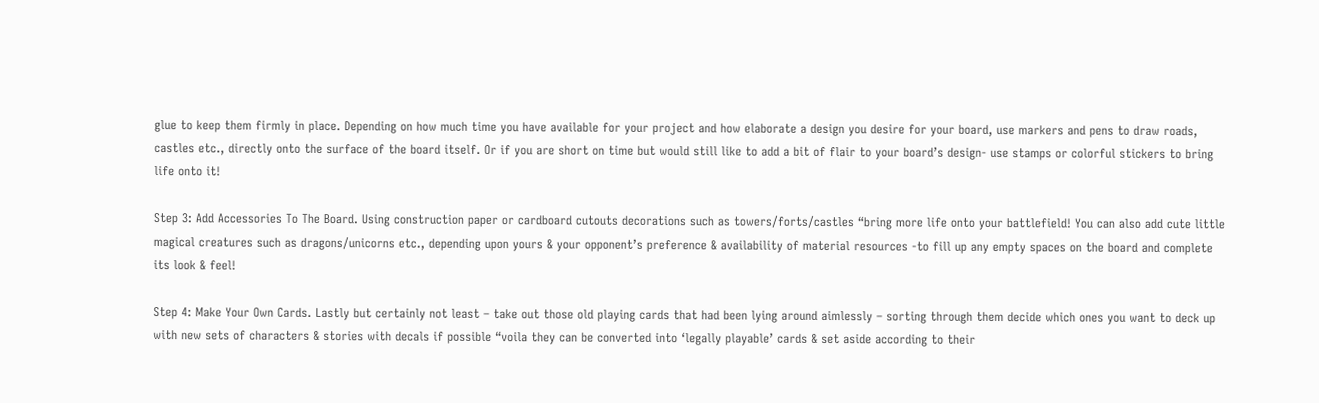glue to keep them firmly in place. Depending on how much time you have available for your project and how elaborate a design you desire for your board, use markers and pens to draw roads, castles etc., directly onto the surface of the board itself. Or if you are short on time but would still like to add a bit of flair to your board’s design- use stamps or colorful stickers to bring life onto it!

Step 3: Add Accessories To The Board. Using construction paper or cardboard cutouts decorations such as towers/forts/castles “bring more life onto your battlefield! You can also add cute little magical creatures such as dragons/unicorns etc., depending upon yours & your opponent’s preference & availability of material resources -to fill up any empty spaces on the board and complete its look & feel!

Step 4: Make Your Own Cards. Lastly but certainly not least – take out those old playing cards that had been lying around aimlessly – sorting through them decide which ones you want to deck up with new sets of characters & stories with decals if possible “voila they can be converted into ‘legally playable’ cards & set aside according to their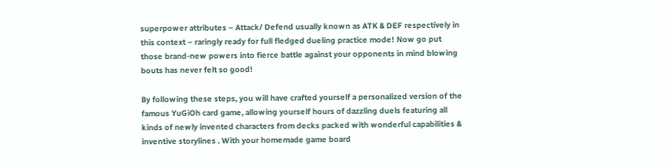superpower attributes – Attack/ Defend usually known as ATK & DEF respectively in this context – raringly ready for full fledged dueling practice mode! Now go put those brand-new powers into fierce battle against your opponents in mind blowing bouts has never felt so good!

By following these steps, you will have crafted yourself a personalized version of the famous YuGiOh card game, allowing yourself hours of dazzling duels featuring all kinds of newly invented characters from decks packed with wonderful capabilities & inventive storylines . With your homemade game board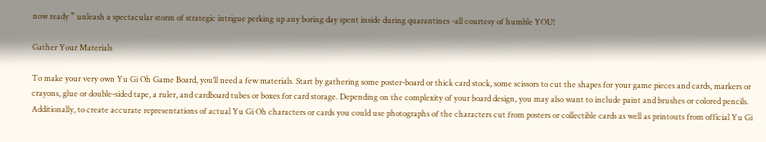now ready ” unleash a spectacular storm of strategic intrigue perking up any boring day spent inside during quarantines -all courtesy of humble YOU!

Gather Your Materials

To make your very own Yu Gi Oh Game Board, you’ll need a few materials. Start by gathering some poster-board or thick card stock, some scissors to cut the shapes for your game pieces and cards, markers or crayons, glue or double-sided tape, a ruler, and cardboard tubes or boxes for card storage. Depending on the complexity of your board design, you may also want to include paint and brushes or colored pencils. Additionally, to create accurate representations of actual Yu Gi Oh characters or cards you could use photographs of the characters cut from posters or collectible cards as well as printouts from official Yu Gi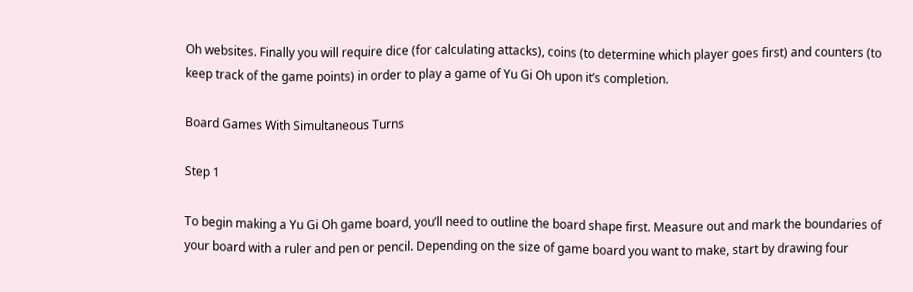Oh websites. Finally you will require dice (for calculating attacks), coins (to determine which player goes first) and counters (to keep track of the game points) in order to play a game of Yu Gi Oh upon it’s completion.

Board Games With Simultaneous Turns

Step 1

To begin making a Yu Gi Oh game board, you’ll need to outline the board shape first. Measure out and mark the boundaries of your board with a ruler and pen or pencil. Depending on the size of game board you want to make, start by drawing four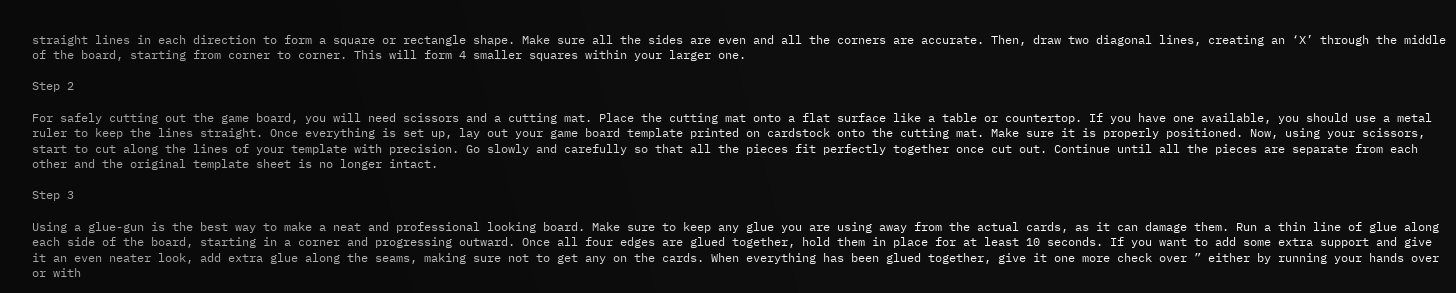straight lines in each direction to form a square or rectangle shape. Make sure all the sides are even and all the corners are accurate. Then, draw two diagonal lines, creating an ‘X’ through the middle of the board, starting from corner to corner. This will form 4 smaller squares within your larger one.

Step 2

For safely cutting out the game board, you will need scissors and a cutting mat. Place the cutting mat onto a flat surface like a table or countertop. If you have one available, you should use a metal ruler to keep the lines straight. Once everything is set up, lay out your game board template printed on cardstock onto the cutting mat. Make sure it is properly positioned. Now, using your scissors, start to cut along the lines of your template with precision. Go slowly and carefully so that all the pieces fit perfectly together once cut out. Continue until all the pieces are separate from each other and the original template sheet is no longer intact.

Step 3

Using a glue-gun is the best way to make a neat and professional looking board. Make sure to keep any glue you are using away from the actual cards, as it can damage them. Run a thin line of glue along each side of the board, starting in a corner and progressing outward. Once all four edges are glued together, hold them in place for at least 10 seconds. If you want to add some extra support and give it an even neater look, add extra glue along the seams, making sure not to get any on the cards. When everything has been glued together, give it one more check over ” either by running your hands over or with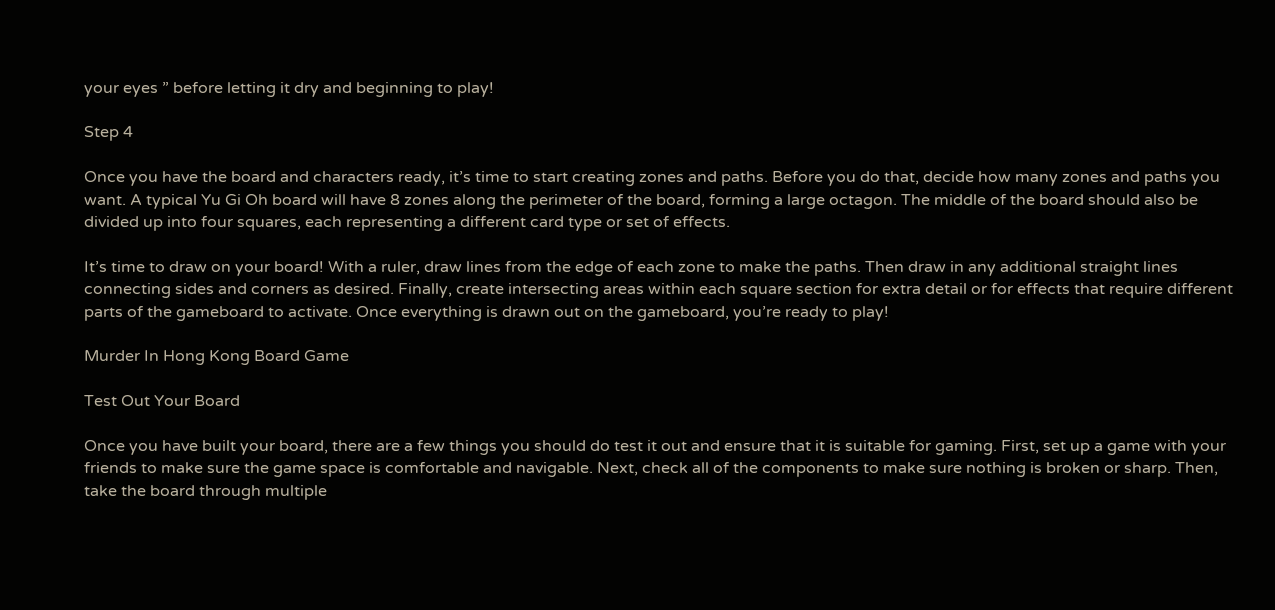your eyes ” before letting it dry and beginning to play!

Step 4

Once you have the board and characters ready, it’s time to start creating zones and paths. Before you do that, decide how many zones and paths you want. A typical Yu Gi Oh board will have 8 zones along the perimeter of the board, forming a large octagon. The middle of the board should also be divided up into four squares, each representing a different card type or set of effects.

It’s time to draw on your board! With a ruler, draw lines from the edge of each zone to make the paths. Then draw in any additional straight lines connecting sides and corners as desired. Finally, create intersecting areas within each square section for extra detail or for effects that require different parts of the gameboard to activate. Once everything is drawn out on the gameboard, you’re ready to play!

Murder In Hong Kong Board Game

Test Out Your Board

Once you have built your board, there are a few things you should do test it out and ensure that it is suitable for gaming. First, set up a game with your friends to make sure the game space is comfortable and navigable. Next, check all of the components to make sure nothing is broken or sharp. Then, take the board through multiple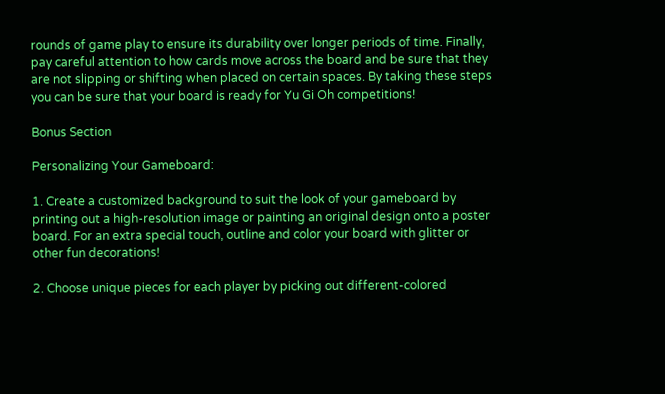rounds of game play to ensure its durability over longer periods of time. Finally, pay careful attention to how cards move across the board and be sure that they are not slipping or shifting when placed on certain spaces. By taking these steps you can be sure that your board is ready for Yu Gi Oh competitions!

Bonus Section

Personalizing Your Gameboard:

1. Create a customized background to suit the look of your gameboard by printing out a high-resolution image or painting an original design onto a poster board. For an extra special touch, outline and color your board with glitter or other fun decorations!

2. Choose unique pieces for each player by picking out different-colored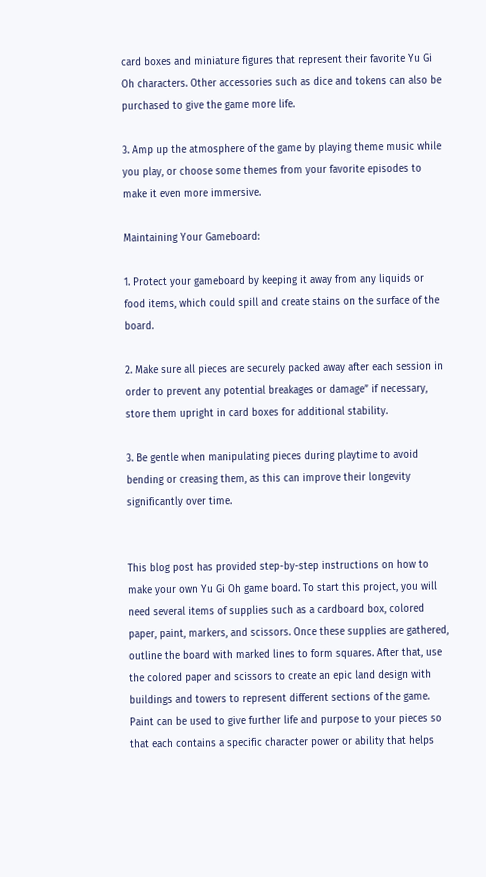card boxes and miniature figures that represent their favorite Yu Gi Oh characters. Other accessories such as dice and tokens can also be purchased to give the game more life.

3. Amp up the atmosphere of the game by playing theme music while you play, or choose some themes from your favorite episodes to make it even more immersive.

Maintaining Your Gameboard:

1. Protect your gameboard by keeping it away from any liquids or food items, which could spill and create stains on the surface of the board.

2. Make sure all pieces are securely packed away after each session in order to prevent any potential breakages or damage” if necessary, store them upright in card boxes for additional stability.

3. Be gentle when manipulating pieces during playtime to avoid bending or creasing them, as this can improve their longevity significantly over time.


This blog post has provided step-by-step instructions on how to make your own Yu Gi Oh game board. To start this project, you will need several items of supplies such as a cardboard box, colored paper, paint, markers, and scissors. Once these supplies are gathered, outline the board with marked lines to form squares. After that, use the colored paper and scissors to create an epic land design with buildings and towers to represent different sections of the game. Paint can be used to give further life and purpose to your pieces so that each contains a specific character power or ability that helps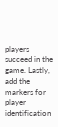players succeed in the game. Lastly, add the markers for player identification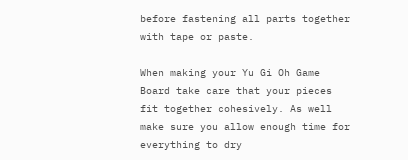before fastening all parts together with tape or paste.

When making your Yu Gi Oh Game Board take care that your pieces fit together cohesively. As well make sure you allow enough time for everything to dry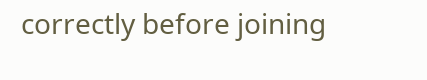correctly before joining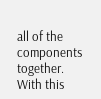all of the components together. With this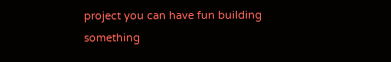project you can have fun building something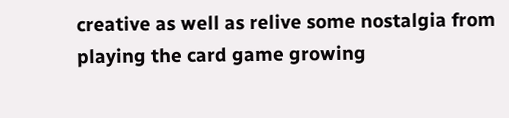creative as well as relive some nostalgia from playing the card game growing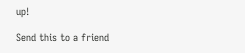up!

Send this to a friend